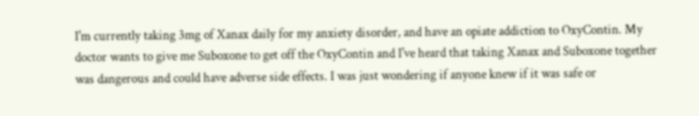I'm currently taking 3mg of Xanax daily for my anxiety disorder, and have an opiate addiction to OxyContin. My doctor wants to give me Suboxone to get off the OxyContin and I've heard that taking Xanax and Suboxone together was dangerous and could have adverse side effects. I was just wondering if anyone knew if it was safe or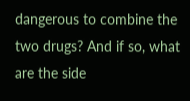dangerous to combine the two drugs? And if so, what are the side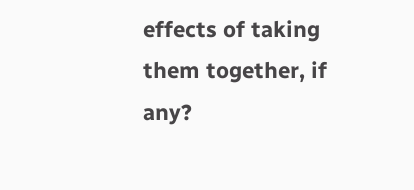effects of taking them together, if any?